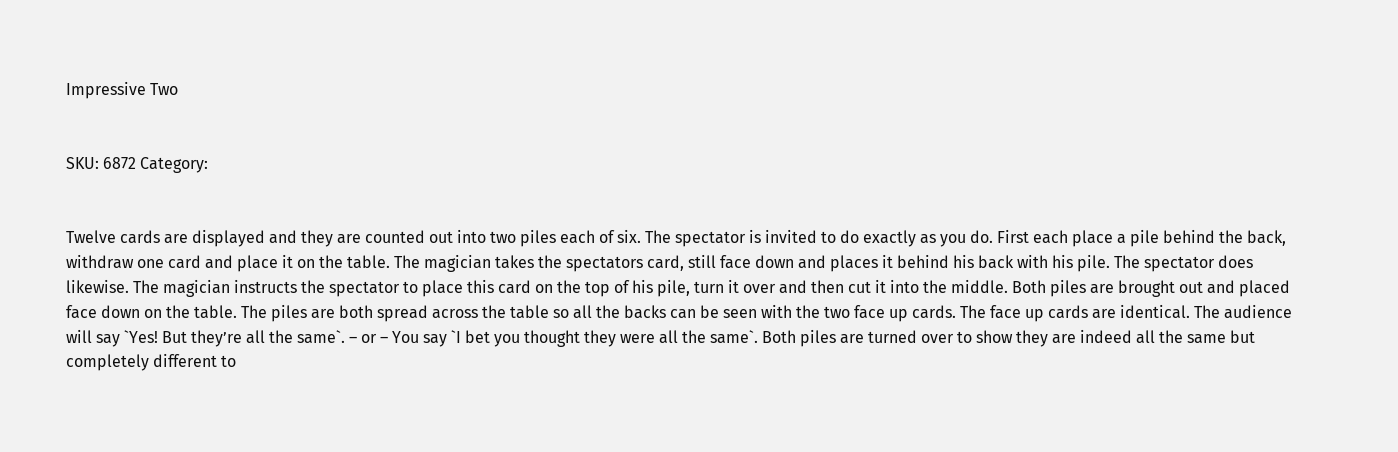Impressive Two


SKU: 6872 Category:


Twelve cards are displayed and they are counted out into two piles each of six. The spectator is invited to do exactly as you do. First each place a pile behind the back, withdraw one card and place it on the table. The magician takes the spectators card, still face down and places it behind his back with his pile. The spectator does likewise. The magician instructs the spectator to place this card on the top of his pile, turn it over and then cut it into the middle. Both piles are brought out and placed face down on the table. The piles are both spread across the table so all the backs can be seen with the two face up cards. The face up cards are identical. The audience will say `Yes! But they’re all the same`. – or – You say `I bet you thought they were all the same`. Both piles are turned over to show they are indeed all the same but completely different to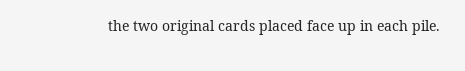the two original cards placed face up in each pile.